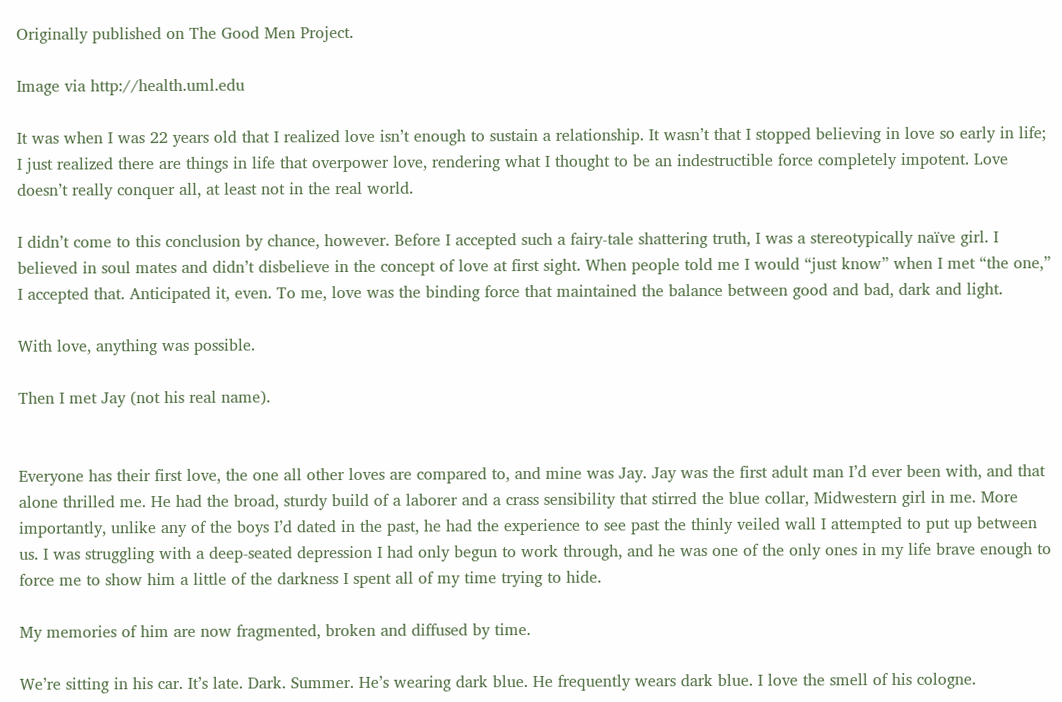Originally published on The Good Men Project.

Image via http://health.uml.edu

It was when I was 22 years old that I realized love isn’t enough to sustain a relationship. It wasn’t that I stopped believing in love so early in life; I just realized there are things in life that overpower love, rendering what I thought to be an indestructible force completely impotent. Love doesn’t really conquer all, at least not in the real world.

I didn’t come to this conclusion by chance, however. Before I accepted such a fairy-tale shattering truth, I was a stereotypically naïve girl. I believed in soul mates and didn’t disbelieve in the concept of love at first sight. When people told me I would “just know” when I met “the one,” I accepted that. Anticipated it, even. To me, love was the binding force that maintained the balance between good and bad, dark and light.

With love, anything was possible.

Then I met Jay (not his real name).


Everyone has their first love, the one all other loves are compared to, and mine was Jay. Jay was the first adult man I’d ever been with, and that alone thrilled me. He had the broad, sturdy build of a laborer and a crass sensibility that stirred the blue collar, Midwestern girl in me. More importantly, unlike any of the boys I’d dated in the past, he had the experience to see past the thinly veiled wall I attempted to put up between us. I was struggling with a deep-seated depression I had only begun to work through, and he was one of the only ones in my life brave enough to force me to show him a little of the darkness I spent all of my time trying to hide.

My memories of him are now fragmented, broken and diffused by time.

We’re sitting in his car. It’s late. Dark. Summer. He’s wearing dark blue. He frequently wears dark blue. I love the smell of his cologne.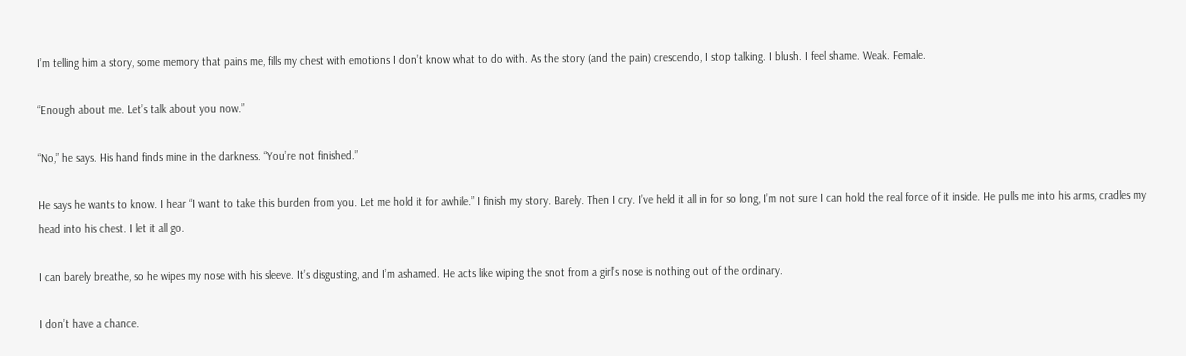I’m telling him a story, some memory that pains me, fills my chest with emotions I don’t know what to do with. As the story (and the pain) crescendo, I stop talking. I blush. I feel shame. Weak. Female.

“Enough about me. Let’s talk about you now.”

“No,” he says. His hand finds mine in the darkness. “You’re not finished.”

He says he wants to know. I hear “I want to take this burden from you. Let me hold it for awhile.” I finish my story. Barely. Then I cry. I’ve held it all in for so long, I’m not sure I can hold the real force of it inside. He pulls me into his arms, cradles my head into his chest. I let it all go.

I can barely breathe, so he wipes my nose with his sleeve. It’s disgusting, and I’m ashamed. He acts like wiping the snot from a girl’s nose is nothing out of the ordinary.

I don’t have a chance.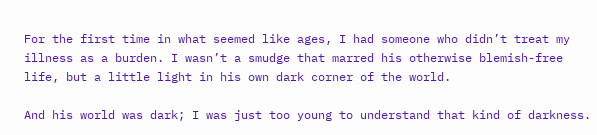For the first time in what seemed like ages, I had someone who didn’t treat my illness as a burden. I wasn’t a smudge that marred his otherwise blemish-free life, but a little light in his own dark corner of the world.

And his world was dark; I was just too young to understand that kind of darkness.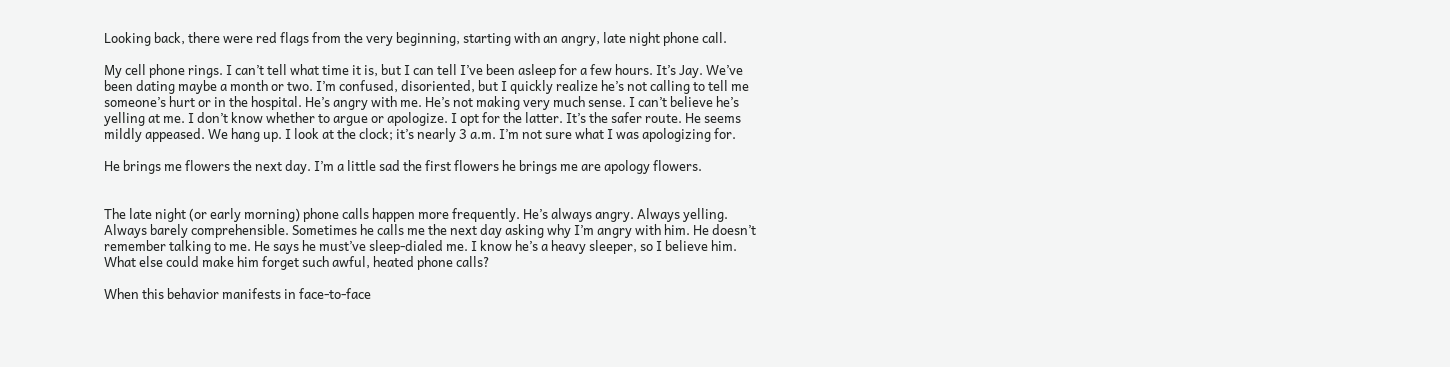Looking back, there were red flags from the very beginning, starting with an angry, late night phone call.

My cell phone rings. I can’t tell what time it is, but I can tell I’ve been asleep for a few hours. It’s Jay. We’ve been dating maybe a month or two. I’m confused, disoriented, but I quickly realize he’s not calling to tell me someone’s hurt or in the hospital. He’s angry with me. He’s not making very much sense. I can’t believe he’s yelling at me. I don’t know whether to argue or apologize. I opt for the latter. It’s the safer route. He seems mildly appeased. We hang up. I look at the clock; it’s nearly 3 a.m. I’m not sure what I was apologizing for.

He brings me flowers the next day. I’m a little sad the first flowers he brings me are apology flowers.


The late night (or early morning) phone calls happen more frequently. He’s always angry. Always yelling. Always barely comprehensible. Sometimes he calls me the next day asking why I’m angry with him. He doesn’t remember talking to me. He says he must’ve sleep-dialed me. I know he’s a heavy sleeper, so I believe him. What else could make him forget such awful, heated phone calls?

When this behavior manifests in face-to-face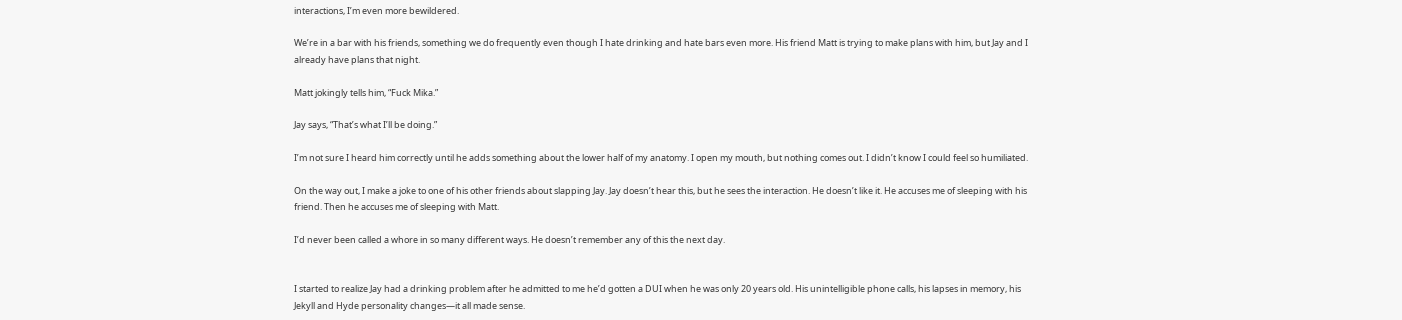interactions, I’m even more bewildered.

We’re in a bar with his friends, something we do frequently even though I hate drinking and hate bars even more. His friend Matt is trying to make plans with him, but Jay and I already have plans that night.

Matt jokingly tells him, “Fuck Mika.”

Jay says, “That’s what I’ll be doing.”

I’m not sure I heard him correctly until he adds something about the lower half of my anatomy. I open my mouth, but nothing comes out. I didn’t know I could feel so humiliated.

On the way out, I make a joke to one of his other friends about slapping Jay. Jay doesn’t hear this, but he sees the interaction. He doesn’t like it. He accuses me of sleeping with his friend. Then he accuses me of sleeping with Matt.

I’d never been called a whore in so many different ways. He doesn’t remember any of this the next day.


I started to realize Jay had a drinking problem after he admitted to me he’d gotten a DUI when he was only 20 years old. His unintelligible phone calls, his lapses in memory, his Jekyll and Hyde personality changes—it all made sense.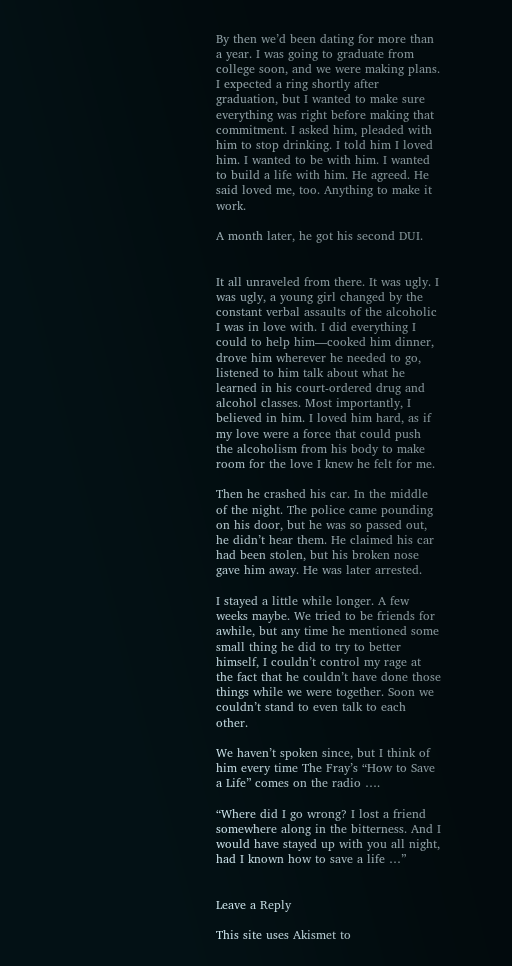By then we’d been dating for more than a year. I was going to graduate from college soon, and we were making plans. I expected a ring shortly after graduation, but I wanted to make sure everything was right before making that commitment. I asked him, pleaded with him to stop drinking. I told him I loved him. I wanted to be with him. I wanted to build a life with him. He agreed. He said loved me, too. Anything to make it work.

A month later, he got his second DUI.


It all unraveled from there. It was ugly. I was ugly, a young girl changed by the constant verbal assaults of the alcoholic I was in love with. I did everything I could to help him—cooked him dinner, drove him wherever he needed to go, listened to him talk about what he learned in his court-ordered drug and alcohol classes. Most importantly, I believed in him. I loved him hard, as if my love were a force that could push the alcoholism from his body to make room for the love I knew he felt for me.

Then he crashed his car. In the middle of the night. The police came pounding on his door, but he was so passed out, he didn’t hear them. He claimed his car had been stolen, but his broken nose gave him away. He was later arrested.

I stayed a little while longer. A few weeks maybe. We tried to be friends for awhile, but any time he mentioned some small thing he did to try to better himself, I couldn’t control my rage at the fact that he couldn’t have done those things while we were together. Soon we couldn’t stand to even talk to each other.

We haven’t spoken since, but I think of him every time The Fray’s “How to Save a Life” comes on the radio ….

“Where did I go wrong? I lost a friend somewhere along in the bitterness. And I would have stayed up with you all night, had I known how to save a life …”


Leave a Reply

This site uses Akismet to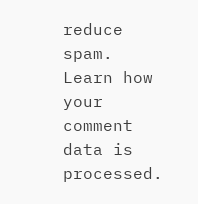reduce spam. Learn how your comment data is processed.